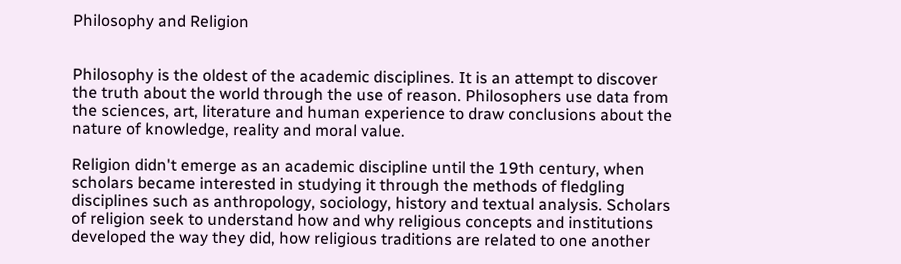Philosophy and Religion


Philosophy is the oldest of the academic disciplines. It is an attempt to discover the truth about the world through the use of reason. Philosophers use data from the sciences, art, literature and human experience to draw conclusions about the nature of knowledge, reality and moral value.

Religion didn't emerge as an academic discipline until the 19th century, when scholars became interested in studying it through the methods of fledgling disciplines such as anthropology, sociology, history and textual analysis. Scholars of religion seek to understand how and why religious concepts and institutions developed the way they did, how religious traditions are related to one another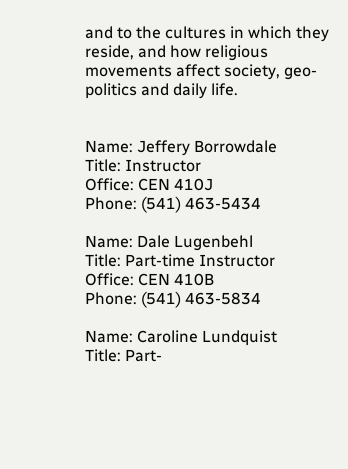and to the cultures in which they reside, and how religious movements affect society, geo-politics and daily life.


Name: Jeffery Borrowdale
Title: Instructor
Office: CEN 410J
Phone: (541) 463-5434

Name: Dale Lugenbehl
Title: Part-time Instructor
Office: CEN 410B
Phone: (541) 463-5834

Name: Caroline Lundquist
Title: Part-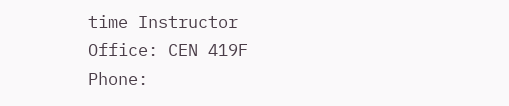time Instructor
Office: CEN 419F
Phone: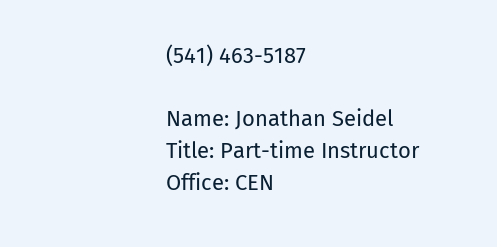(541) 463-5187

Name: Jonathan Seidel
Title: Part-time Instructor
Office: CEN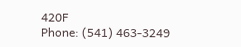420F
Phone: (541) 463-3249